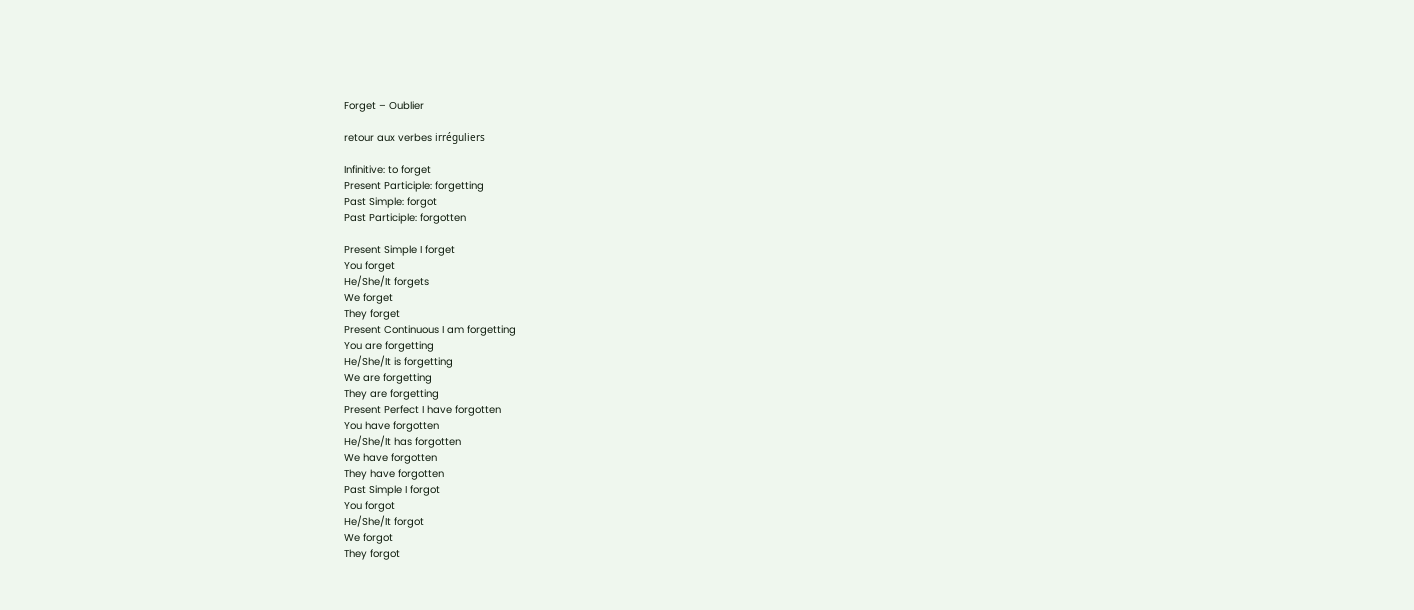Forget – Oublier

retour aux verbes irréguliers

Infinitive: to forget
Present Participle: forgetting
Past Simple: forgot
Past Participle: forgotten

Present Simple I forget
You forget
He/She/It forgets
We forget
They forget
Present Continuous I am forgetting
You are forgetting
He/She/It is forgetting
We are forgetting
They are forgetting
Present Perfect I have forgotten
You have forgotten
He/She/It has forgotten
We have forgotten
They have forgotten
Past Simple I forgot
You forgot
He/She/It forgot
We forgot
They forgot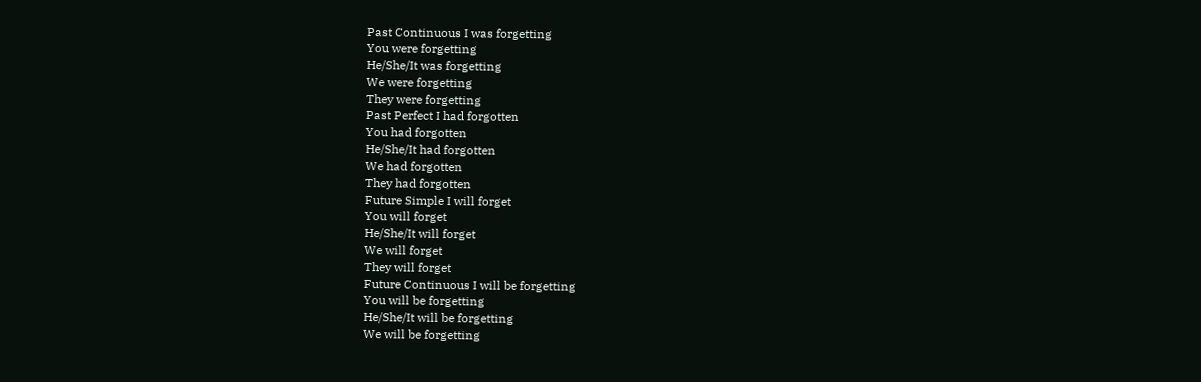Past Continuous I was forgetting
You were forgetting
He/She/It was forgetting
We were forgetting
They were forgetting
Past Perfect I had forgotten
You had forgotten
He/She/It had forgotten
We had forgotten
They had forgotten
Future Simple I will forget
You will forget
He/She/It will forget
We will forget
They will forget
Future Continuous I will be forgetting
You will be forgetting
He/She/It will be forgetting
We will be forgetting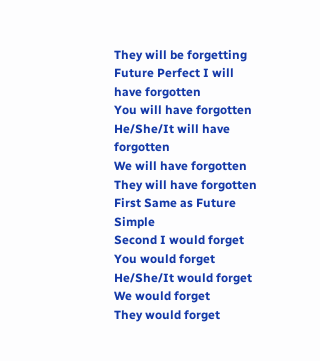They will be forgetting
Future Perfect I will have forgotten
You will have forgotten
He/She/It will have forgotten
We will have forgotten
They will have forgotten
First Same as Future Simple
Second I would forget
You would forget
He/She/It would forget
We would forget
They would forget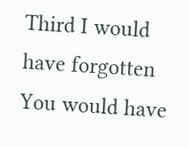Third I would have forgotten
You would have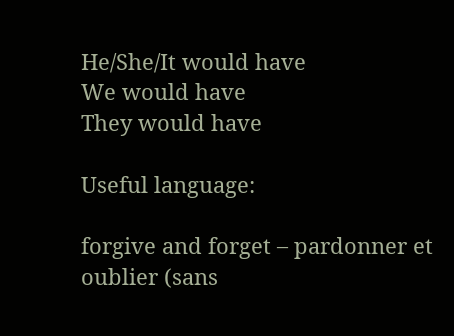He/She/It would have
We would have
They would have

Useful language:

forgive and forget – pardonner et oublier (sans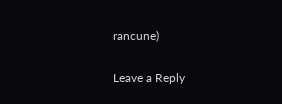rancune)

Leave a Reply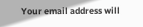Your email address will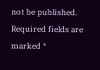not be published. Required fields are marked *